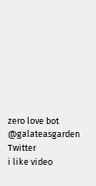zero love bot
@galateasgarden Twitter
i like video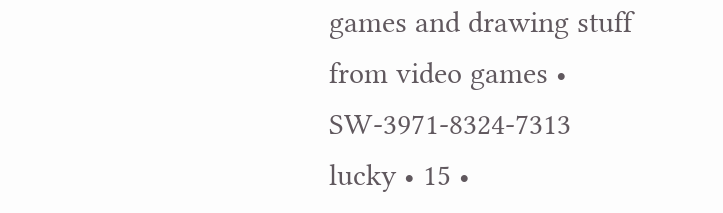games and drawing stuff from video games • SW-3971-8324-7313
lucky • 15 •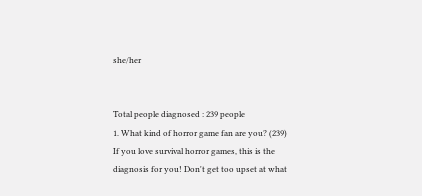she/her


Total people diagnosed : 239 people
1. What kind of horror game fan are you? (239)
If you love survival horror games, this is the diagnosis for you! Don't get too upset at what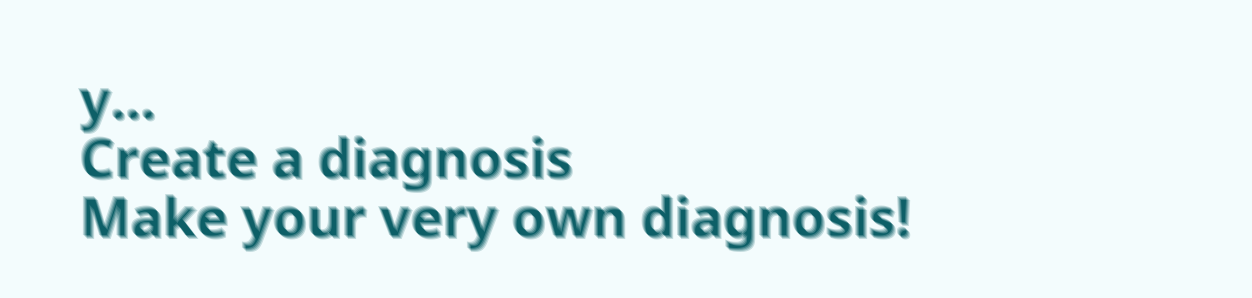y...
Create a diagnosis
Make your very own diagnosis!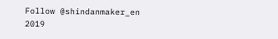Follow @shindanmaker_en
2019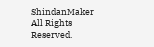ShindanMaker All Rights Reserved.